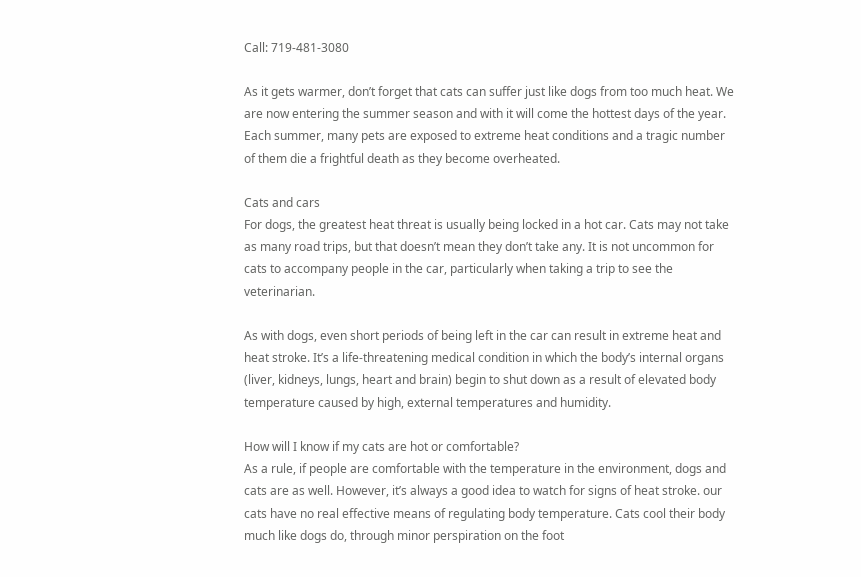Call: 719-481-3080

As it gets warmer, don’t forget that cats can suffer just like dogs from too much heat. We are now entering the summer season and with it will come the hottest days of the year. Each summer, many pets are exposed to extreme heat conditions and a tragic number of them die a frightful death as they become overheated.

Cats and cars
For dogs, the greatest heat threat is usually being locked in a hot car. Cats may not take as many road trips, but that doesn’t mean they don’t take any. It is not uncommon for cats to accompany people in the car, particularly when taking a trip to see the veterinarian.

As with dogs, even short periods of being left in the car can result in extreme heat and heat stroke. It’s a life-threatening medical condition in which the body’s internal organs (liver, kidneys, lungs, heart and brain) begin to shut down as a result of elevated body temperature caused by high, external temperatures and humidity.

How will I know if my cats are hot or comfortable?
As a rule, if people are comfortable with the temperature in the environment, dogs and cats are as well. However, it’s always a good idea to watch for signs of heat stroke. our cats have no real effective means of regulating body temperature. Cats cool their body much like dogs do, through minor perspiration on the foot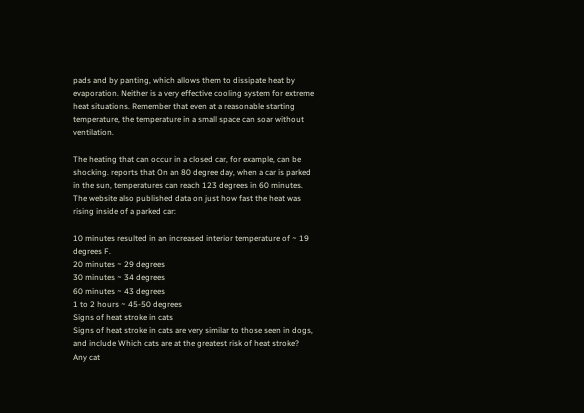pads and by panting, which allows them to dissipate heat by evaporation. Neither is a very effective cooling system for extreme heat situations. Remember that even at a reasonable starting temperature, the temperature in a small space can soar without ventilation.

The heating that can occur in a closed car, for example, can be shocking. reports that On an 80 degree day, when a car is parked in the sun, temperatures can reach 123 degrees in 60 minutes. The website also published data on just how fast the heat was rising inside of a parked car:

10 minutes resulted in an increased interior temperature of ~ 19 degrees F.
20 minutes ~ 29 degrees
30 minutes ~ 34 degrees
60 minutes ~ 43 degrees
1 to 2 hours ~ 45-50 degrees
Signs of heat stroke in cats
Signs of heat stroke in cats are very similar to those seen in dogs, and include Which cats are at the greatest risk of heat stroke?
Any cat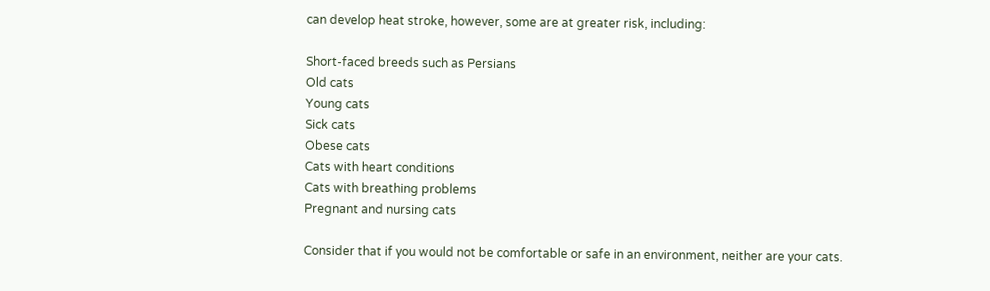can develop heat stroke, however, some are at greater risk, including:

Short-faced breeds such as Persians
Old cats
Young cats
Sick cats
Obese cats
Cats with heart conditions
Cats with breathing problems
Pregnant and nursing cats

Consider that if you would not be comfortable or safe in an environment, neither are your cats.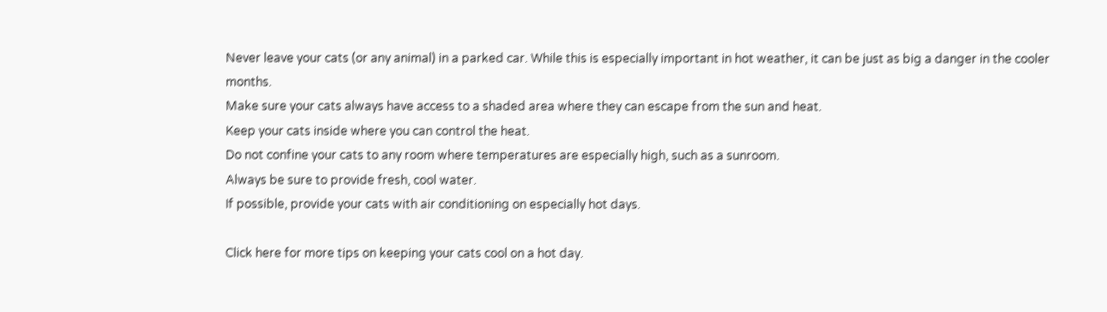Never leave your cats (or any animal) in a parked car. While this is especially important in hot weather, it can be just as big a danger in the cooler months.
Make sure your cats always have access to a shaded area where they can escape from the sun and heat.
Keep your cats inside where you can control the heat.
Do not confine your cats to any room where temperatures are especially high, such as a sunroom.
Always be sure to provide fresh, cool water.
If possible, provide your cats with air conditioning on especially hot days.

Click here for more tips on keeping your cats cool on a hot day.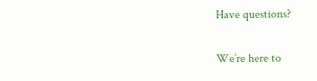Have questions?

We’re here to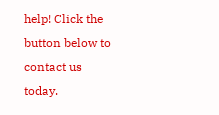help! Click the button below to contact us today.